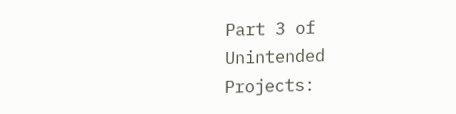Part 3 of Unintended Projects: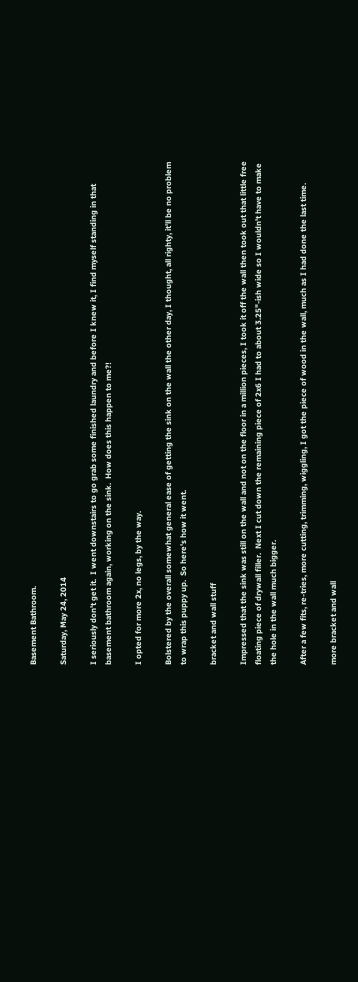Basement Bathroom.

Saturday, May 24, 2014

I seriously don't get it.  I went downstairs to go grab some finished laundry and before I knew it, I find myself standing in that basement bathroom again, working on the sink.  How does this happen to me?!

I opted for more 2x, no legs, by the way.

Bolstered by the overall somewhat general ease of getting the sink on the wall the other day, I thought, all righty, it'll be no problem to wrap this puppy up.  So here's how it went.

bracket and wall stuff

Impressed that the sink was still on the wall and not on the floor in a million pieces, I took it off the wall then took out that little free floating piece of drywall filler.  Next I cut down the remaining piece of 2x6 I had to about 3.25"-ish wide so I wouldn't have to make the hole in the wall much bigger.

After a few fits, re-tries, more cutting, trimming, wiggling, I got the piece of wood in the wall, much as I had done the last time.

more bracket and wall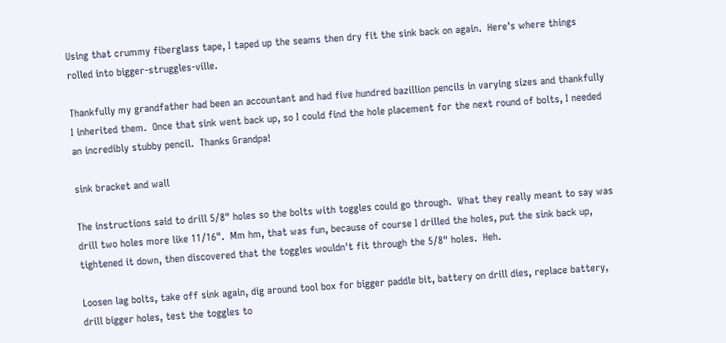Using that crummy fiberglass tape, I taped up the seams then dry fit the sink back on again.  Here's where things rolled into bigger-struggles-ville.

Thankfully my grandfather had been an accountant and had five hundred bazillion pencils in varying sizes and thankfully I inherited them.  Once that sink went back up, so I could find the hole placement for the next round of bolts, I needed an incredibly stubby pencil.  Thanks Grandpa!

sink bracket and wall

The instructions said to drill 5/8" holes so the bolts with toggles could go through.  What they really meant to say was drill two holes more like 11/16".  Mm hm, that was fun, because of course I drilled the holes, put the sink back up, tightened it down, then discovered that the toggles wouldn't fit through the 5/8" holes.  Heh.

Loosen lag bolts, take off sink again, dig around tool box for bigger paddle bit, battery on drill dies, replace battery, drill bigger holes, test the toggles to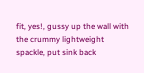fit, yes!, gussy up the wall with the crummy lightweight spackle, put sink back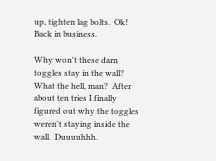up, tighten lag bolts.  Ok!  Back in business.

Why won't these darn toggles stay in the wall?  What the hell, man?  After about ten tries I finally figured out why the toggles weren't staying inside the wall.  Duuuuhhh.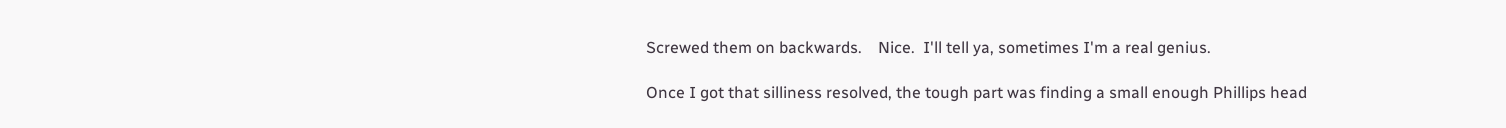Screwed them on backwards.    Nice.  I'll tell ya, sometimes I'm a real genius.

Once I got that silliness resolved, the tough part was finding a small enough Phillips head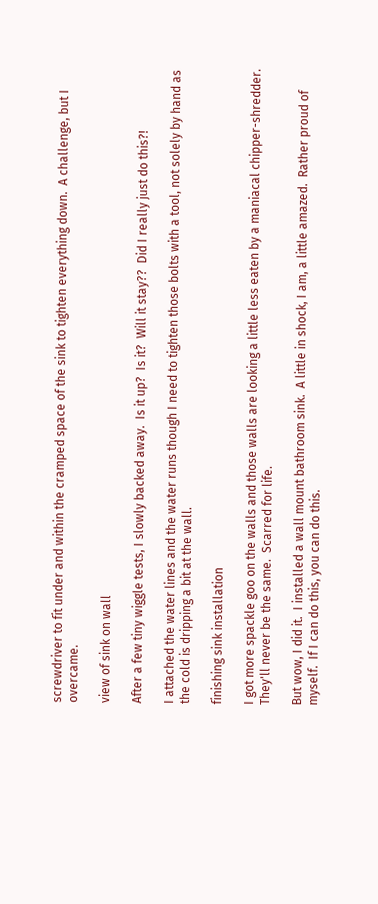screwdriver to fit under and within the cramped space of the sink to tighten everything down.  A challenge, but I overcame.

view of sink on wall

After a few tiny wiggle tests, I slowly backed away.  Is it up?  Is it?  Will it stay??  Did I really just do this?!

I attached the water lines and the water runs though I need to tighten those bolts with a tool, not solely by hand as the cold is dripping a bit at the wall.

finishing sink installation

I got more spackle goo on the walls and those walls are looking a little less eaten by a maniacal chipper-shredder.  They'll never be the same.  Scarred for life.

But wow, I did it.  I installed a wall mount bathroom sink.  A little in shock, I am, a little amazed.  Rather proud of myself.  If I can do this, you can do this.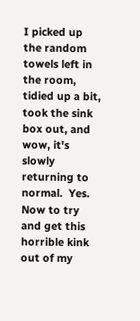I picked up the random towels left in the room, tidied up a bit, took the sink box out, and wow, it's slowly returning to normal.  Yes.  Now to try and get this horrible kink out of my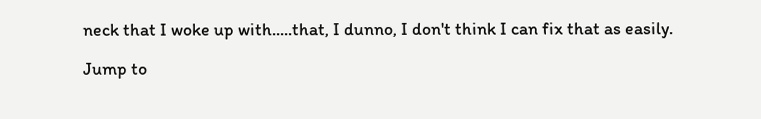neck that I woke up with.....that, I dunno, I don't think I can fix that as easily.

Jump to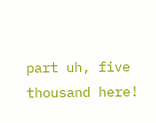part uh, five thousand here!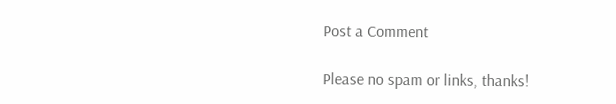Post a Comment

Please no spam or links, thanks!